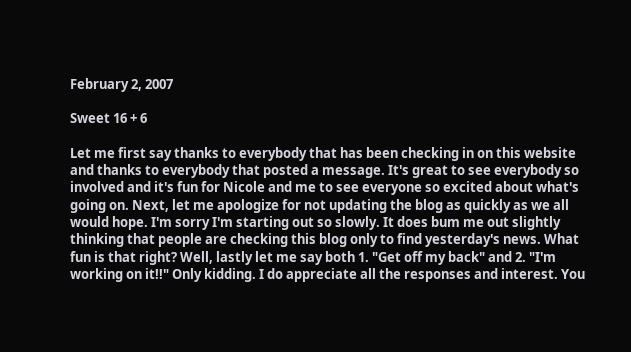February 2, 2007

Sweet 16 + 6

Let me first say thanks to everybody that has been checking in on this website and thanks to everybody that posted a message. It's great to see everybody so involved and it's fun for Nicole and me to see everyone so excited about what's going on. Next, let me apologize for not updating the blog as quickly as we all would hope. I'm sorry I'm starting out so slowly. It does bum me out slightly thinking that people are checking this blog only to find yesterday's news. What fun is that right? Well, lastly let me say both 1. "Get off my back" and 2. "I'm working on it!!" Only kidding. I do appreciate all the responses and interest. You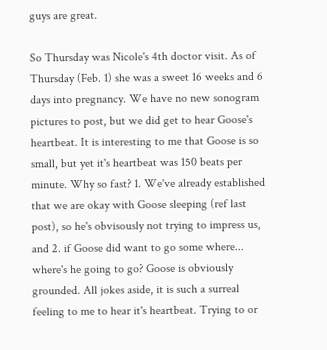guys are great.

So Thursday was Nicole's 4th doctor visit. As of Thursday (Feb. 1) she was a sweet 16 weeks and 6 days into pregnancy. We have no new sonogram pictures to post, but we did get to hear Goose's heartbeat. It is interesting to me that Goose is so small, but yet it's heartbeat was 150 beats per minute. Why so fast? 1. We've already established that we are okay with Goose sleeping (ref last post), so he's obvisously not trying to impress us, and 2. if Goose did want to go some where... where's he going to go? Goose is obviously grounded. All jokes aside, it is such a surreal feeling to me to hear it's heartbeat. Trying to or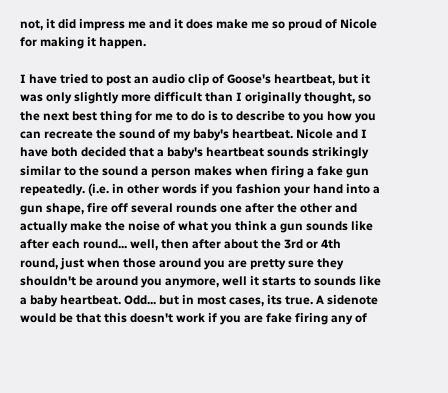not, it did impress me and it does make me so proud of Nicole for making it happen.

I have tried to post an audio clip of Goose's heartbeat, but it was only slightly more difficult than I originally thought, so the next best thing for me to do is to describe to you how you can recreate the sound of my baby's heartbeat. Nicole and I have both decided that a baby's heartbeat sounds strikingly similar to the sound a person makes when firing a fake gun repeatedly. (i.e. in other words if you fashion your hand into a gun shape, fire off several rounds one after the other and actually make the noise of what you think a gun sounds like after each round... well, then after about the 3rd or 4th round, just when those around you are pretty sure they shouldn't be around you anymore, well it starts to sounds like a baby heartbeat. Odd... but in most cases, its true. A sidenote would be that this doesn't work if you are fake firing any of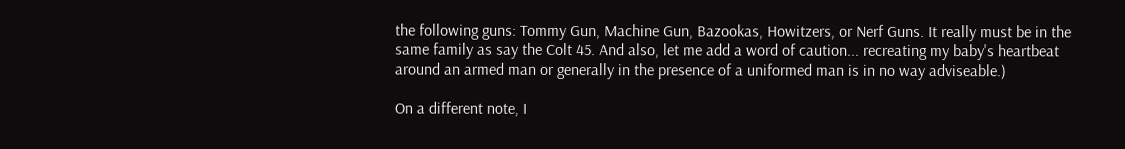the following guns: Tommy Gun, Machine Gun, Bazookas, Howitzers, or Nerf Guns. It really must be in the same family as say the Colt 45. And also, let me add a word of caution... recreating my baby's heartbeat around an armed man or generally in the presence of a uniformed man is in no way adviseable.)

On a different note, I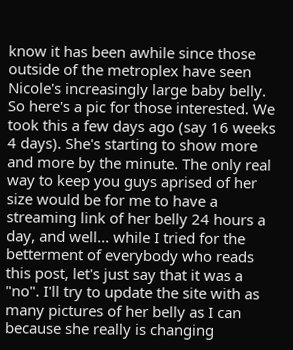know it has been awhile since those outside of the metroplex have seen Nicole's increasingly large baby belly. So here's a pic for those interested. We took this a few days ago (say 16 weeks 4 days). She's starting to show more and more by the minute. The only real way to keep you guys aprised of her size would be for me to have a streaming link of her belly 24 hours a day, and well... while I tried for the betterment of everybody who reads this post, let's just say that it was a "no". I'll try to update the site with as many pictures of her belly as I can because she really is changing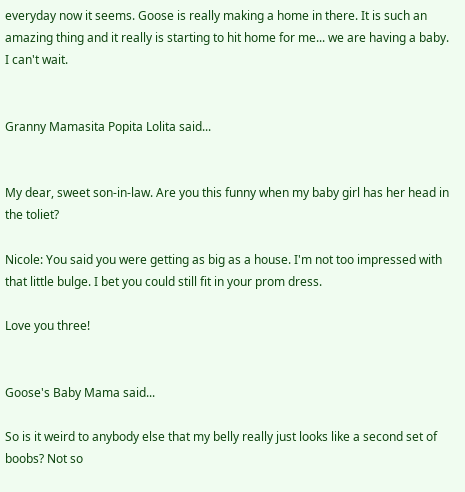everyday now it seems. Goose is really making a home in there. It is such an amazing thing and it really is starting to hit home for me... we are having a baby. I can't wait.


Granny Mamasita Popita Lolita said...


My dear, sweet son-in-law. Are you this funny when my baby girl has her head in the toliet?

Nicole: You said you were getting as big as a house. I'm not too impressed with that little bulge. I bet you could still fit in your prom dress.

Love you three!


Goose's Baby Mama said...

So is it weird to anybody else that my belly really just looks like a second set of boobs? Not so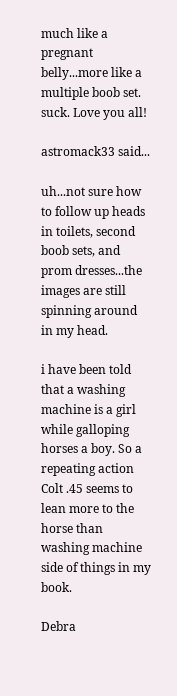much like a pregnant belly...more like a multiple boob set. suck. Love you all!

astromack33 said...

uh...not sure how to follow up heads in toilets, second boob sets, and prom dresses...the images are still spinning around in my head.

i have been told that a washing machine is a girl while galloping horses a boy. So a repeating action Colt .45 seems to lean more to the horse than washing machine side of things in my book.

Debra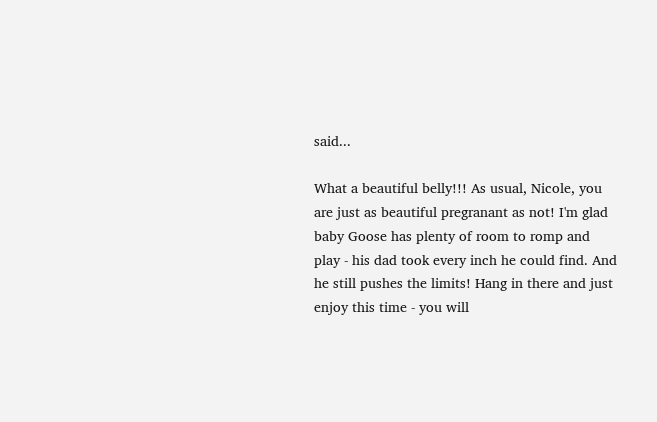said...

What a beautiful belly!!! As usual, Nicole, you are just as beautiful pregranant as not! I'm glad baby Goose has plenty of room to romp and play - his dad took every inch he could find. And he still pushes the limits! Hang in there and just enjoy this time - you will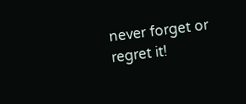never forget or regret it!